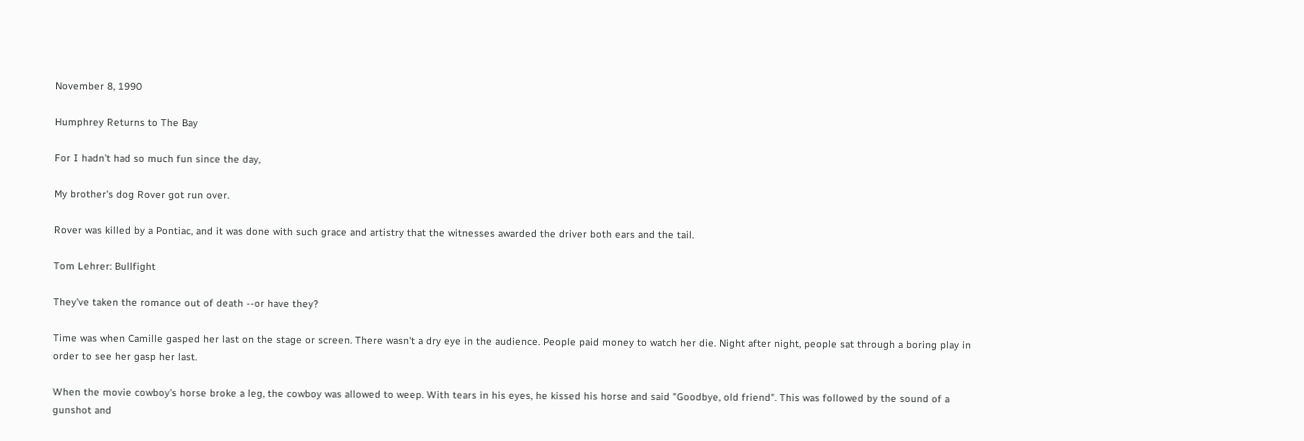November 8, 1990

Humphrey Returns to The Bay

For I hadn't had so much fun since the day,

My brother's dog Rover got run over.

Rover was killed by a Pontiac, and it was done with such grace and artistry that the witnesses awarded the driver both ears and the tail.

Tom Lehrer: Bullfight

They've taken the romance out of death --or have they?

Time was when Camille gasped her last on the stage or screen. There wasn't a dry eye in the audience. People paid money to watch her die. Night after night, people sat through a boring play in order to see her gasp her last.

When the movie cowboy's horse broke a leg, the cowboy was allowed to weep. With tears in his eyes, he kissed his horse and said "Goodbye, old friend". This was followed by the sound of a gunshot and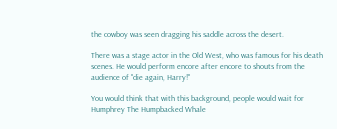the cowboy was seen dragging his saddle across the desert.

There was a stage actor in the Old West, who was famous for his death scenes. He would perform encore after encore to shouts from the audience of "die again, Harry!"

You would think that with this background, people would wait for Humphrey The Humpbacked Whale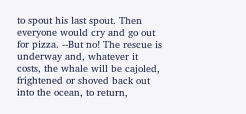to spout his last spout. Then everyone would cry and go out for pizza. --But no! The rescue is underway and, whatever it costs, the whale will be cajoled, frightened or shoved back out into the ocean, to return,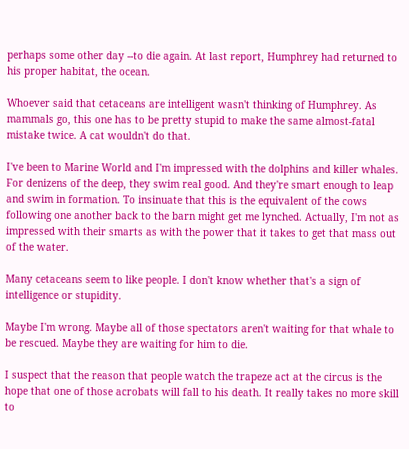perhaps some other day --to die again. At last report, Humphrey had returned to his proper habitat, the ocean.

Whoever said that cetaceans are intelligent wasn't thinking of Humphrey. As mammals go, this one has to be pretty stupid to make the same almost-fatal mistake twice. A cat wouldn't do that.

I've been to Marine World and I'm impressed with the dolphins and killer whales. For denizens of the deep, they swim real good. And they're smart enough to leap and swim in formation. To insinuate that this is the equivalent of the cows following one another back to the barn might get me lynched. Actually, I'm not as impressed with their smarts as with the power that it takes to get that mass out of the water.

Many cetaceans seem to like people. I don't know whether that's a sign of intelligence or stupidity.

Maybe I'm wrong. Maybe all of those spectators aren't waiting for that whale to be rescued. Maybe they are waiting for him to die.

I suspect that the reason that people watch the trapeze act at the circus is the hope that one of those acrobats will fall to his death. It really takes no more skill to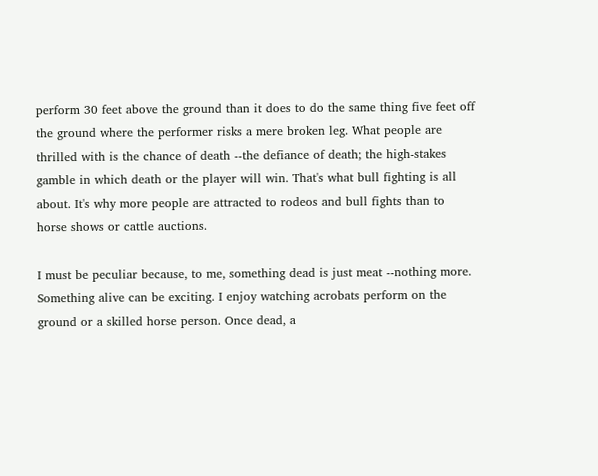perform 30 feet above the ground than it does to do the same thing five feet off the ground where the performer risks a mere broken leg. What people are thrilled with is the chance of death --the defiance of death; the high-stakes gamble in which death or the player will win. That's what bull fighting is all about. It's why more people are attracted to rodeos and bull fights than to horse shows or cattle auctions.

I must be peculiar because, to me, something dead is just meat --nothing more. Something alive can be exciting. I enjoy watching acrobats perform on the ground or a skilled horse person. Once dead, a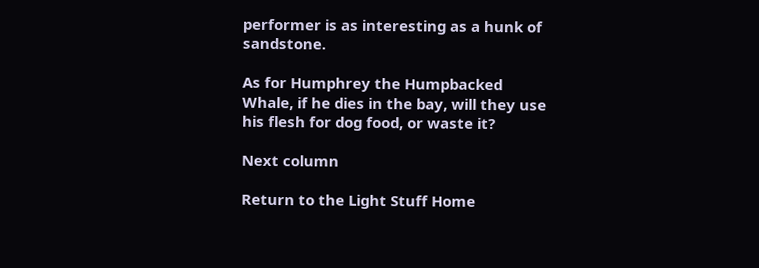performer is as interesting as a hunk of sandstone.

As for Humphrey the Humpbacked Whale, if he dies in the bay, will they use his flesh for dog food, or waste it?

Next column

Return to the Light Stuff Home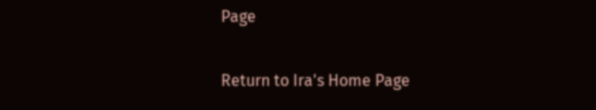Page

Return to Ira's Home Page